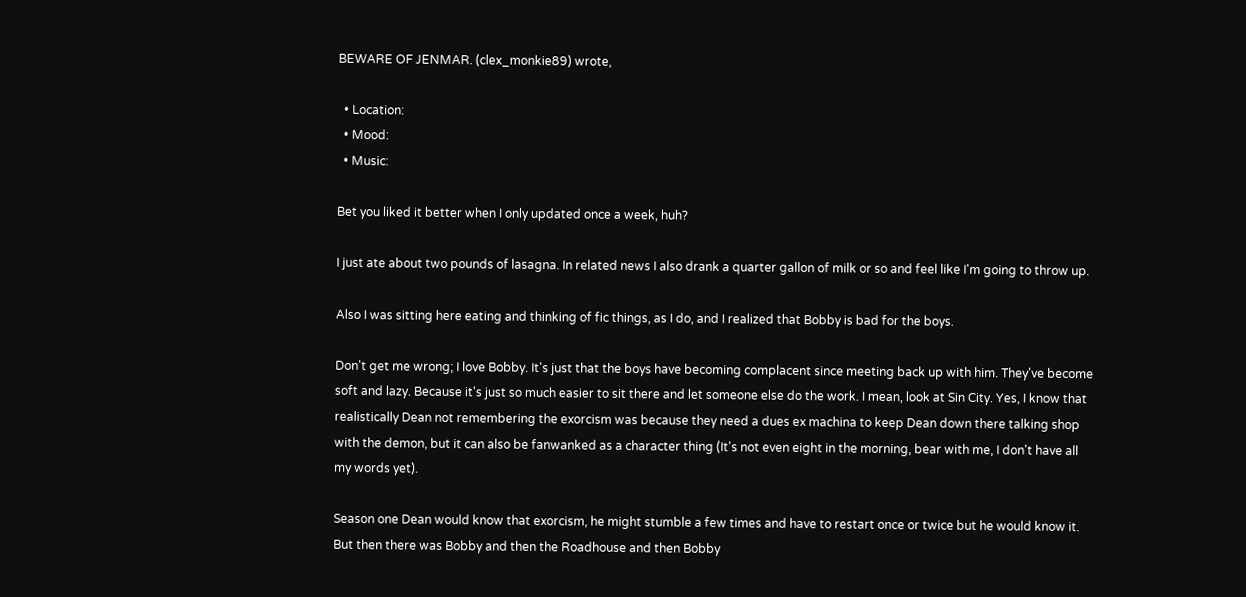BEWARE OF JENMAR. (clex_monkie89) wrote,

  • Location:
  • Mood:
  • Music:

Bet you liked it better when I only updated once a week, huh?

I just ate about two pounds of lasagna. In related news I also drank a quarter gallon of milk or so and feel like I'm going to throw up.

Also I was sitting here eating and thinking of fic things, as I do, and I realized that Bobby is bad for the boys.

Don't get me wrong; I love Bobby. It's just that the boys have becoming complacent since meeting back up with him. They've become soft and lazy. Because it's just so much easier to sit there and let someone else do the work. I mean, look at Sin City. Yes, I know that realistically Dean not remembering the exorcism was because they need a dues ex machina to keep Dean down there talking shop with the demon, but it can also be fanwanked as a character thing (It's not even eight in the morning, bear with me, I don't have all my words yet).

Season one Dean would know that exorcism, he might stumble a few times and have to restart once or twice but he would know it. But then there was Bobby and then the Roadhouse and then Bobby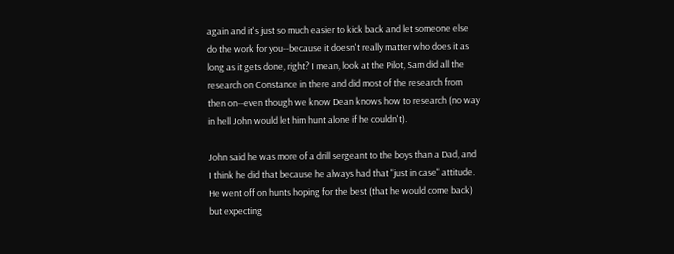again and it's just so much easier to kick back and let someone else do the work for you--because it doesn't really matter who does it as long as it gets done, right? I mean, look at the Pilot, Sam did all the research on Constance in there and did most of the research from then on--even though we know Dean knows how to research (no way in hell John would let him hunt alone if he couldn't).

John said he was more of a drill sergeant to the boys than a Dad, and I think he did that because he always had that "just in case" attitude. He went off on hunts hoping for the best (that he would come back) but expecting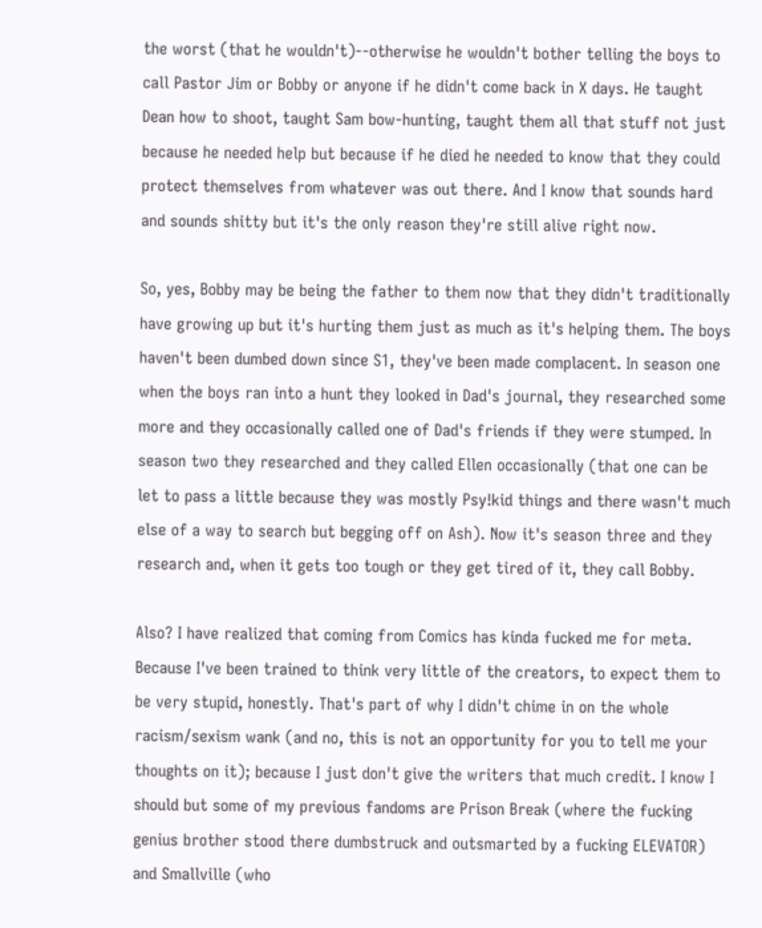the worst (that he wouldn't)--otherwise he wouldn't bother telling the boys to call Pastor Jim or Bobby or anyone if he didn't come back in X days. He taught Dean how to shoot, taught Sam bow-hunting, taught them all that stuff not just because he needed help but because if he died he needed to know that they could protect themselves from whatever was out there. And I know that sounds hard and sounds shitty but it's the only reason they're still alive right now.

So, yes, Bobby may be being the father to them now that they didn't traditionally have growing up but it's hurting them just as much as it's helping them. The boys haven't been dumbed down since S1, they've been made complacent. In season one when the boys ran into a hunt they looked in Dad's journal, they researched some more and they occasionally called one of Dad's friends if they were stumped. In season two they researched and they called Ellen occasionally (that one can be let to pass a little because they was mostly Psy!kid things and there wasn't much else of a way to search but begging off on Ash). Now it's season three and they research and, when it gets too tough or they get tired of it, they call Bobby.

Also? I have realized that coming from Comics has kinda fucked me for meta. Because I've been trained to think very little of the creators, to expect them to be very stupid, honestly. That's part of why I didn't chime in on the whole racism/sexism wank (and no, this is not an opportunity for you to tell me your thoughts on it); because I just don't give the writers that much credit. I know I should but some of my previous fandoms are Prison Break (where the fucking genius brother stood there dumbstruck and outsmarted by a fucking ELEVATOR) and Smallville (who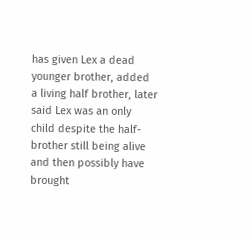has given Lex a dead younger brother, added a living half brother, later said Lex was an only child despite the half-brother still being alive and then possibly have brought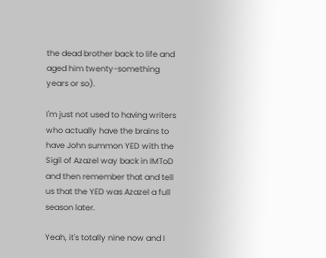the dead brother back to life and aged him twenty-something years or so).

I'm just not used to having writers who actually have the brains to have John summon YED with the Sigil of Azazel way back in IMToD and then remember that and tell us that the YED was Azazel a full season later.

Yeah, it's totally nine now and I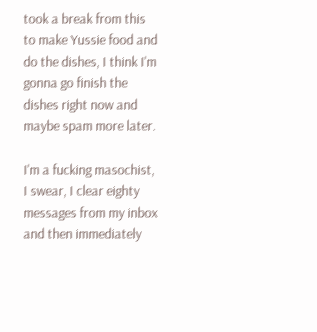took a break from this to make Yussie food and do the dishes, I think I'm gonna go finish the dishes right now and maybe spam more later.

I'm a fucking masochist, I swear, I clear eighty messages from my inbox and then immediately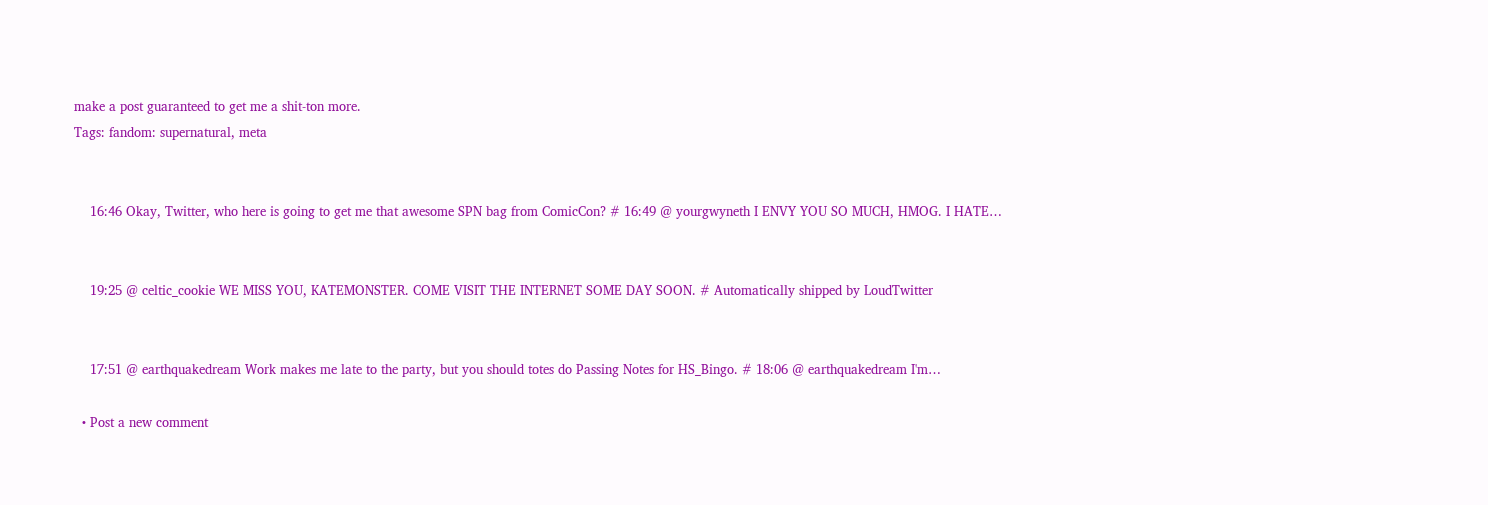make a post guaranteed to get me a shit-ton more.
Tags: fandom: supernatural, meta


    16:46 Okay, Twitter, who here is going to get me that awesome SPN bag from ComicCon? # 16:49 @ yourgwyneth I ENVY YOU SO MUCH, HMOG. I HATE…


    19:25 @ celtic_cookie WE MISS YOU, KATEMONSTER. COME VISIT THE INTERNET SOME DAY SOON. # Automatically shipped by LoudTwitter


    17:51 @ earthquakedream Work makes me late to the party, but you should totes do Passing Notes for HS_Bingo. # 18:06 @ earthquakedream I'm…

  • Post a new comment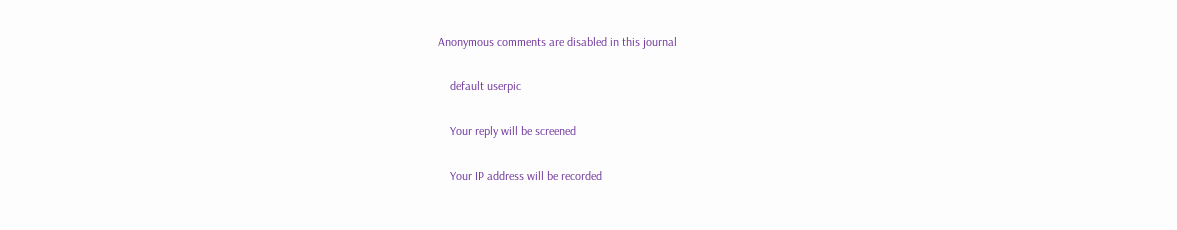Anonymous comments are disabled in this journal

    default userpic

    Your reply will be screened

    Your IP address will be recorded